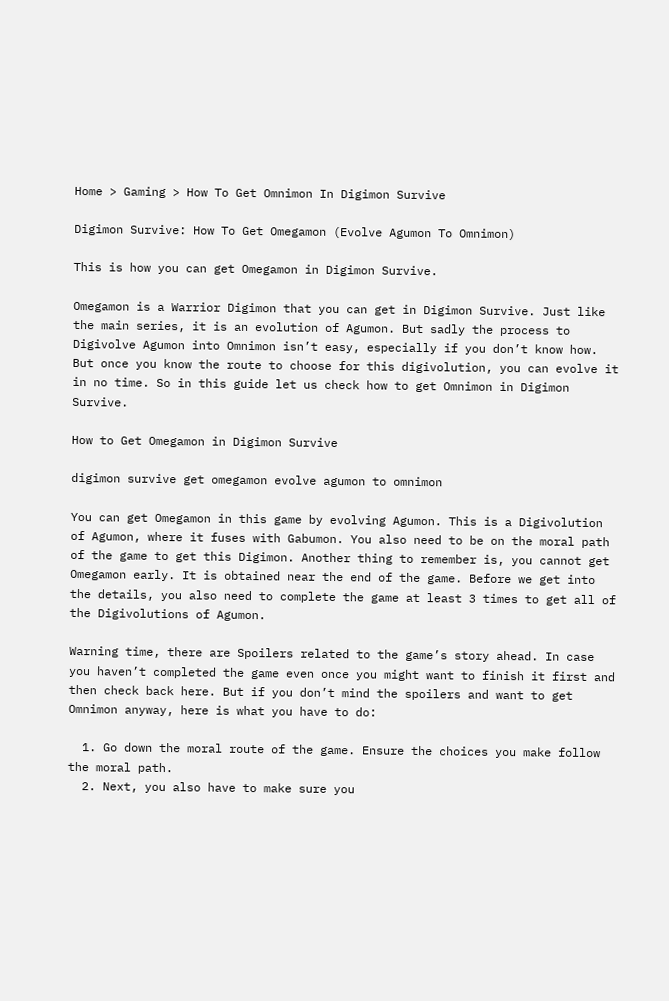Home > Gaming > How To Get Omnimon In Digimon Survive

Digimon Survive: How To Get Omegamon (Evolve Agumon To Omnimon)

This is how you can get Omegamon in Digimon Survive.

Omegamon is a Warrior Digimon that you can get in Digimon Survive. Just like the main series, it is an evolution of Agumon. But sadly the process to Digivolve Agumon into Omnimon isn’t easy, especially if you don’t know how. But once you know the route to choose for this digivolution, you can evolve it in no time. So in this guide let us check how to get Omnimon in Digimon Survive.

How to Get Omegamon in Digimon Survive

digimon survive get omegamon evolve agumon to omnimon

You can get Omegamon in this game by evolving Agumon. This is a Digivolution of Agumon, where it fuses with Gabumon. You also need to be on the moral path of the game to get this Digimon. Another thing to remember is, you cannot get Omegamon early. It is obtained near the end of the game. Before we get into the details, you also need to complete the game at least 3 times to get all of the Digivolutions of Agumon.

Warning time, there are Spoilers related to the game’s story ahead. In case you haven’t completed the game even once you might want to finish it first and then check back here. But if you don’t mind the spoilers and want to get Omnimon anyway, here is what you have to do:

  1. Go down the moral route of the game. Ensure the choices you make follow the moral path.
  2. Next, you also have to make sure you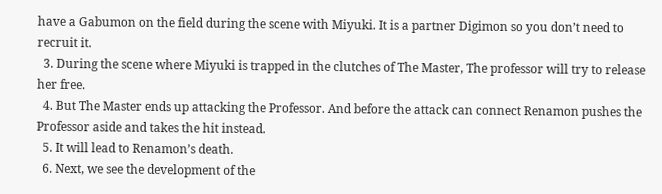have a Gabumon on the field during the scene with Miyuki. It is a partner Digimon so you don’t need to recruit it.
  3. During the scene where Miyuki is trapped in the clutches of The Master, The professor will try to release her free.
  4. But The Master ends up attacking the Professor. And before the attack can connect Renamon pushes the Professor aside and takes the hit instead.
  5. It will lead to Renamon’s death.
  6. Next, we see the development of the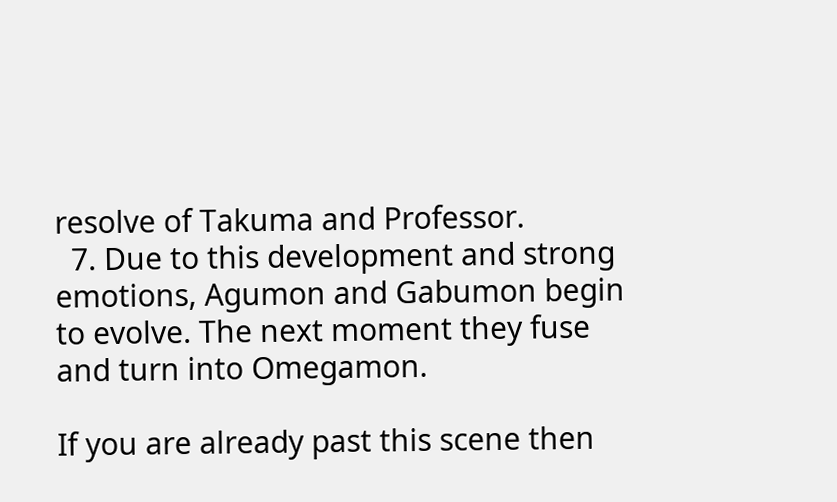resolve of Takuma and Professor.
  7. Due to this development and strong emotions, Agumon and Gabumon begin to evolve. The next moment they fuse and turn into Omegamon.

If you are already past this scene then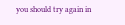you should try again in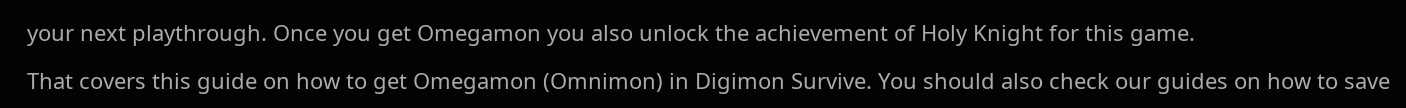your next playthrough. Once you get Omegamon you also unlock the achievement of Holy Knight for this game.

That covers this guide on how to get Omegamon (Omnimon) in Digimon Survive. You should also check our guides on how to save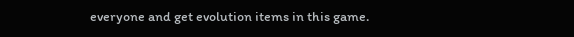everyone and get evolution items in this game.